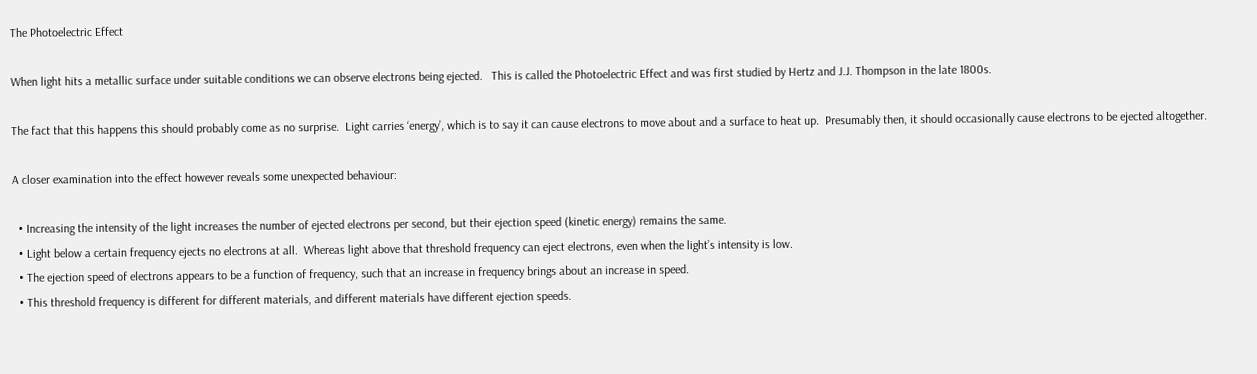The Photoelectric Effect

When light hits a metallic surface under suitable conditions we can observe electrons being ejected.   This is called the Photoelectric Effect and was first studied by Hertz and J.J. Thompson in the late 1800s.

The fact that this happens this should probably come as no surprise.  Light carries ‘energy’, which is to say it can cause electrons to move about and a surface to heat up.  Presumably then, it should occasionally cause electrons to be ejected altogether.

A closer examination into the effect however reveals some unexpected behaviour:

  • Increasing the intensity of the light increases the number of ejected electrons per second, but their ejection speed (kinetic energy) remains the same.
  • Light below a certain frequency ejects no electrons at all.  Whereas light above that threshold frequency can eject electrons, even when the light’s intensity is low.
  • The ejection speed of electrons appears to be a function of frequency, such that an increase in frequency brings about an increase in speed.
  • This threshold frequency is different for different materials, and different materials have different ejection speeds.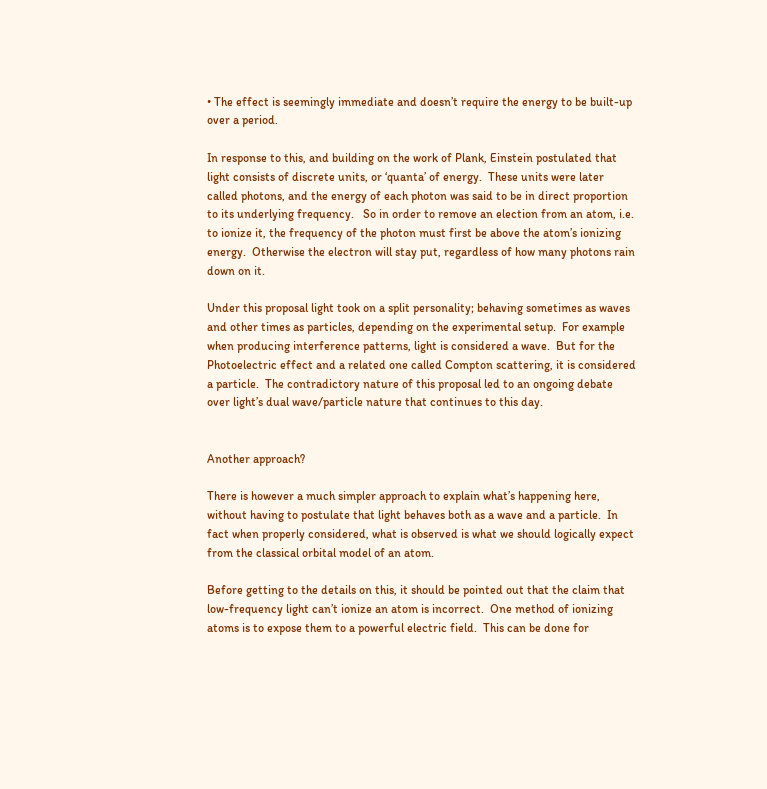• The effect is seemingly immediate and doesn’t require the energy to be built-up over a period.

In response to this, and building on the work of Plank, Einstein postulated that light consists of discrete units, or ‘quanta’ of energy.  These units were later called photons, and the energy of each photon was said to be in direct proportion to its underlying frequency.   So in order to remove an election from an atom, i.e. to ionize it, the frequency of the photon must first be above the atom’s ionizing energy.  Otherwise the electron will stay put, regardless of how many photons rain down on it.

Under this proposal light took on a split personality; behaving sometimes as waves and other times as particles, depending on the experimental setup.  For example when producing interference patterns, light is considered a wave.  But for the Photoelectric effect and a related one called Compton scattering, it is considered a particle.  The contradictory nature of this proposal led to an ongoing debate over light’s dual wave/particle nature that continues to this day.


Another approach?

There is however a much simpler approach to explain what’s happening here, without having to postulate that light behaves both as a wave and a particle.  In fact when properly considered, what is observed is what we should logically expect from the classical orbital model of an atom.

Before getting to the details on this, it should be pointed out that the claim that low-frequency light can’t ionize an atom is incorrect.  One method of ionizing atoms is to expose them to a powerful electric field.  This can be done for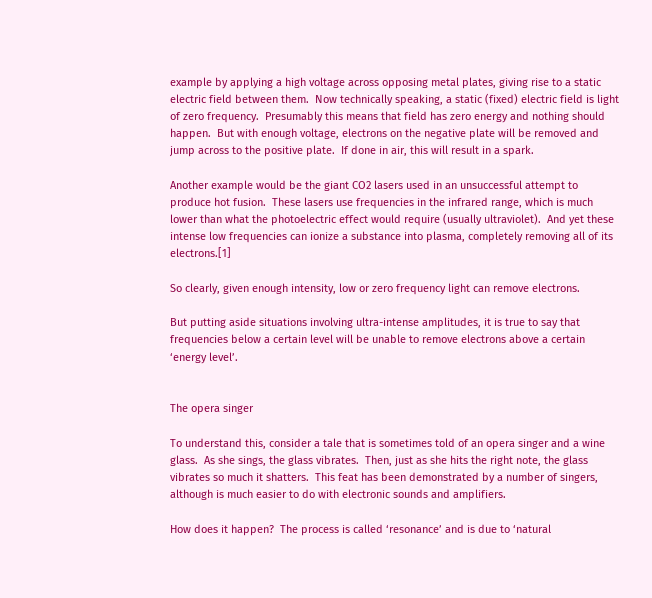example by applying a high voltage across opposing metal plates, giving rise to a static electric field between them.  Now technically speaking, a static (fixed) electric field is light of zero frequency.  Presumably this means that field has zero energy and nothing should happen.  But with enough voltage, electrons on the negative plate will be removed and jump across to the positive plate.  If done in air, this will result in a spark.

Another example would be the giant CO2 lasers used in an unsuccessful attempt to produce hot fusion.  These lasers use frequencies in the infrared range, which is much lower than what the photoelectric effect would require (usually ultraviolet).  And yet these intense low frequencies can ionize a substance into plasma, completely removing all of its electrons.[1]

So clearly, given enough intensity, low or zero frequency light can remove electrons.

But putting aside situations involving ultra-intense amplitudes, it is true to say that frequencies below a certain level will be unable to remove electrons above a certain ‘energy level’.


The opera singer

To understand this, consider a tale that is sometimes told of an opera singer and a wine glass.  As she sings, the glass vibrates.  Then, just as she hits the right note, the glass vibrates so much it shatters.  This feat has been demonstrated by a number of singers, although is much easier to do with electronic sounds and amplifiers.

How does it happen?  The process is called ‘resonance’ and is due to ‘natural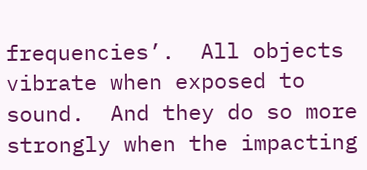frequencies’.  All objects vibrate when exposed to sound.  And they do so more strongly when the impacting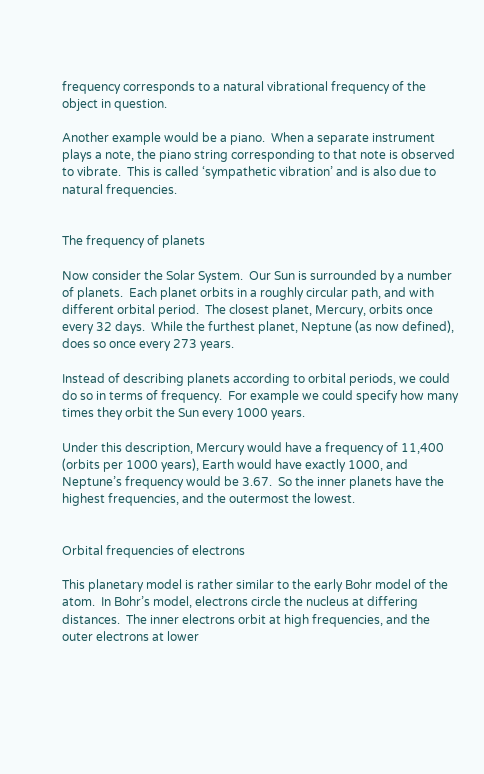frequency corresponds to a natural vibrational frequency of the object in question.

Another example would be a piano.  When a separate instrument plays a note, the piano string corresponding to that note is observed to vibrate.  This is called ‘sympathetic vibration’ and is also due to natural frequencies.


The frequency of planets

Now consider the Solar System.  Our Sun is surrounded by a number of planets.  Each planet orbits in a roughly circular path, and with different orbital period.  The closest planet, Mercury, orbits once every 32 days.  While the furthest planet, Neptune (as now defined), does so once every 273 years.

Instead of describing planets according to orbital periods, we could do so in terms of frequency.  For example we could specify how many times they orbit the Sun every 1000 years.

Under this description, Mercury would have a frequency of 11,400 (orbits per 1000 years), Earth would have exactly 1000, and Neptune’s frequency would be 3.67.  So the inner planets have the highest frequencies, and the outermost the lowest.


Orbital frequencies of electrons

This planetary model is rather similar to the early Bohr model of the atom.  In Bohr’s model, electrons circle the nucleus at differing distances.  The inner electrons orbit at high frequencies, and the outer electrons at lower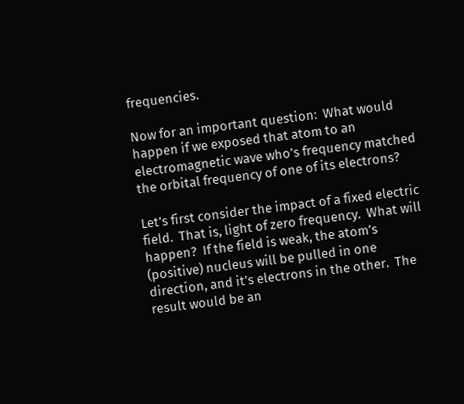frequencies.

Now for an important question:  What would happen if we exposed that atom to an electromagnetic wave who’s frequency matched the orbital frequency of one of its electrons?

Let’s first consider the impact of a fixed electric field.  That is, light of zero frequency.  What will happen?  If the field is weak, the atom’s (positive) nucleus will be pulled in one direction, and it’s electrons in the other.  The result would be an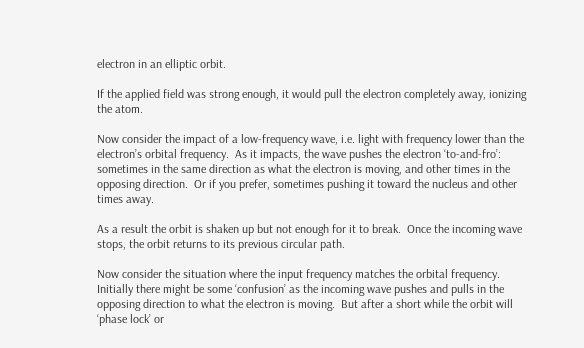electron in an elliptic orbit.

If the applied field was strong enough, it would pull the electron completely away, ionizing the atom.

Now consider the impact of a low-frequency wave, i.e. light with frequency lower than the electron’s orbital frequency.  As it impacts, the wave pushes the electron ‘to-and-fro’: sometimes in the same direction as what the electron is moving, and other times in the opposing direction.  Or if you prefer, sometimes pushing it toward the nucleus and other times away.

As a result the orbit is shaken up but not enough for it to break.  Once the incoming wave stops, the orbit returns to its previous circular path.

Now consider the situation where the input frequency matches the orbital frequency.  Initially there might be some ‘confusion’ as the incoming wave pushes and pulls in the opposing direction to what the electron is moving.  But after a short while the orbit will ‘phase lock’ or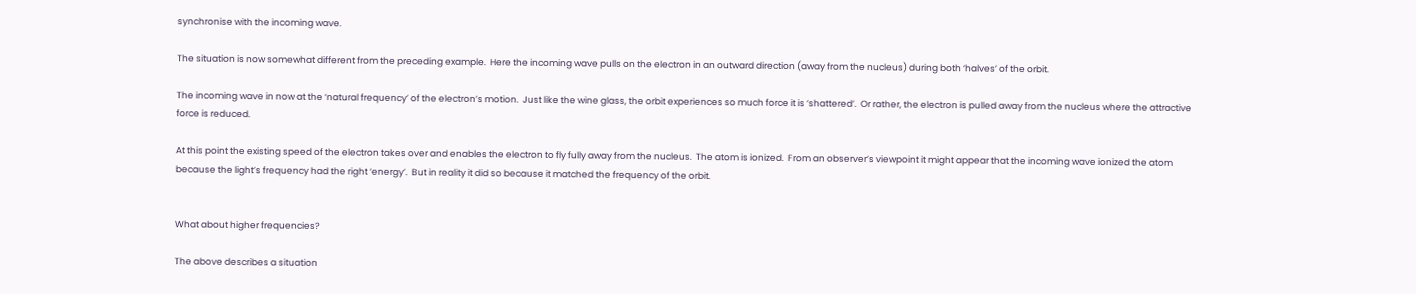synchronise with the incoming wave.

The situation is now somewhat different from the preceding example.  Here the incoming wave pulls on the electron in an outward direction (away from the nucleus) during both ‘halves’ of the orbit.

The incoming wave in now at the ‘natural frequency’ of the electron’s motion.  Just like the wine glass, the orbit experiences so much force it is ‘shattered’.  Or rather, the electron is pulled away from the nucleus where the attractive force is reduced.

At this point the existing speed of the electron takes over and enables the electron to fly fully away from the nucleus.  The atom is ionized.  From an observer’s viewpoint it might appear that the incoming wave ionized the atom because the light’s frequency had the right ‘energy’.  But in reality it did so because it matched the frequency of the orbit.


What about higher frequencies?

The above describes a situation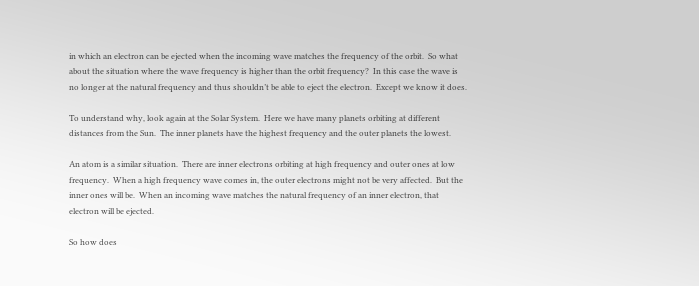in which an electron can be ejected when the incoming wave matches the frequency of the orbit.  So what about the situation where the wave frequency is higher than the orbit frequency?  In this case the wave is no longer at the natural frequency and thus shouldn’t be able to eject the electron.  Except we know it does.

To understand why, look again at the Solar System.  Here we have many planets orbiting at different distances from the Sun.  The inner planets have the highest frequency and the outer planets the lowest.

An atom is a similar situation.  There are inner electrons orbiting at high frequency and outer ones at low frequency.  When a high frequency wave comes in, the outer electrons might not be very affected.  But the inner ones will be.  When an incoming wave matches the natural frequency of an inner electron, that electron will be ejected.

So how does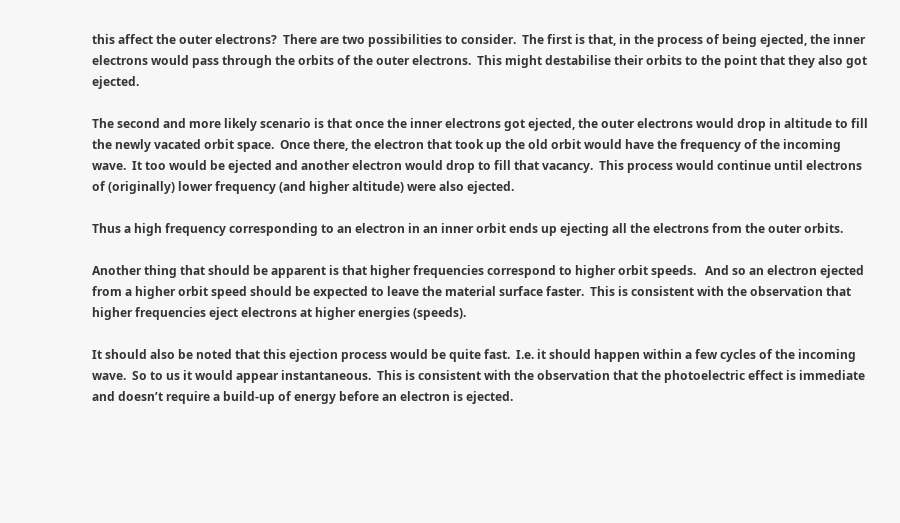this affect the outer electrons?  There are two possibilities to consider.  The first is that, in the process of being ejected, the inner electrons would pass through the orbits of the outer electrons.  This might destabilise their orbits to the point that they also got ejected.

The second and more likely scenario is that once the inner electrons got ejected, the outer electrons would drop in altitude to fill the newly vacated orbit space.  Once there, the electron that took up the old orbit would have the frequency of the incoming wave.  It too would be ejected and another electron would drop to fill that vacancy.  This process would continue until electrons of (originally) lower frequency (and higher altitude) were also ejected.

Thus a high frequency corresponding to an electron in an inner orbit ends up ejecting all the electrons from the outer orbits.

Another thing that should be apparent is that higher frequencies correspond to higher orbit speeds.   And so an electron ejected from a higher orbit speed should be expected to leave the material surface faster.  This is consistent with the observation that higher frequencies eject electrons at higher energies (speeds).

It should also be noted that this ejection process would be quite fast.  I.e. it should happen within a few cycles of the incoming wave.  So to us it would appear instantaneous.  This is consistent with the observation that the photoelectric effect is immediate and doesn’t require a build-up of energy before an electron is ejected.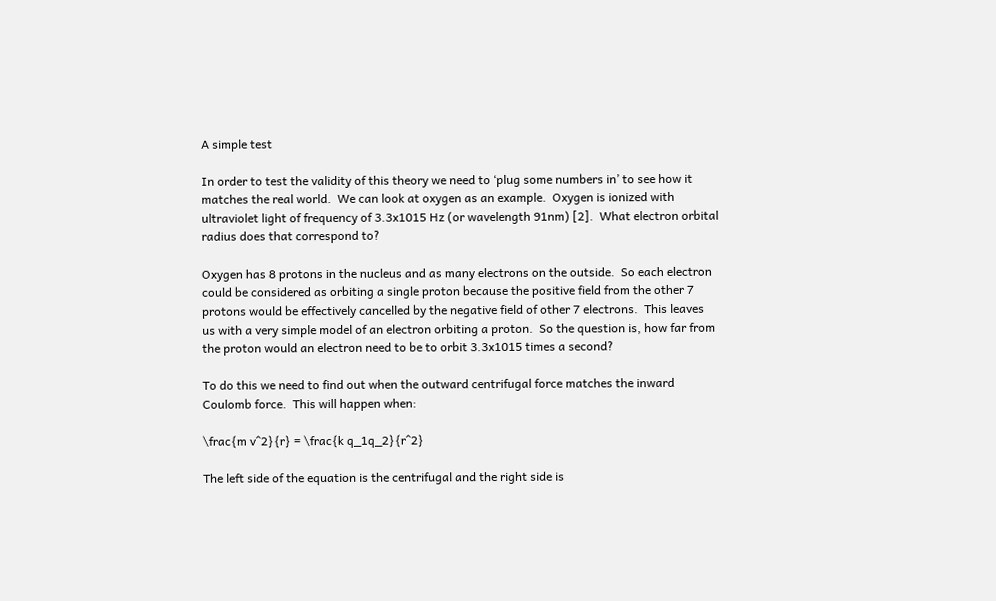A simple test

In order to test the validity of this theory we need to ‘plug some numbers in’ to see how it matches the real world.  We can look at oxygen as an example.  Oxygen is ionized with ultraviolet light of frequency of 3.3x1015 Hz (or wavelength 91nm) [2].  What electron orbital radius does that correspond to?

Oxygen has 8 protons in the nucleus and as many electrons on the outside.  So each electron could be considered as orbiting a single proton because the positive field from the other 7 protons would be effectively cancelled by the negative field of other 7 electrons.  This leaves us with a very simple model of an electron orbiting a proton.  So the question is, how far from the proton would an electron need to be to orbit 3.3x1015 times a second?

To do this we need to find out when the outward centrifugal force matches the inward Coulomb force.  This will happen when:

\frac{m v^2}{r} = \frac{k q_1q_2}{r^2}

The left side of the equation is the centrifugal and the right side is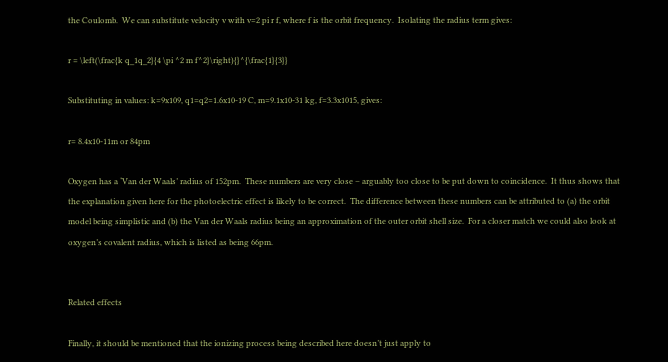the Coulomb.  We can substitute velocity v with v=2 pi r f, where f is the orbit frequency.  Isolating the radius term gives:

r = \left(\frac{k q_1q_2}{4 \pi ^2 m f^2}\right){}^{\frac{1}{3}}

Substituting in values: k=9x109, q1=q2=1.6x10-19 C, m=9.1x10-31 kg, f=3.3x1015, gives:

r= 8.4x10-11m or 84pm

Oxygen has a ‘Van der Waals’ radius of 152pm.  These numbers are very close – arguably too close to be put down to coincidence.  It thus shows that the explanation given here for the photoelectric effect is likely to be correct.  The difference between these numbers can be attributed to (a) the orbit model being simplistic and (b) the Van der Waals radius being an approximation of the outer orbit shell size.  For a closer match we could also look at oxygen’s covalent radius, which is listed as being 66pm.


Related effects

Finally, it should be mentioned that the ionizing process being described here doesn’t just apply to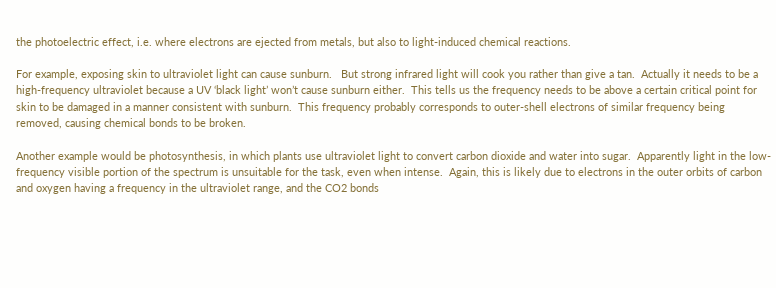the photoelectric effect, i.e. where electrons are ejected from metals, but also to light-induced chemical reactions.

For example, exposing skin to ultraviolet light can cause sunburn.   But strong infrared light will cook you rather than give a tan.  Actually it needs to be a high-frequency ultraviolet because a UV ‘black light’ won’t cause sunburn either.  This tells us the frequency needs to be above a certain critical point for skin to be damaged in a manner consistent with sunburn.  This frequency probably corresponds to outer-shell electrons of similar frequency being removed, causing chemical bonds to be broken.

Another example would be photosynthesis, in which plants use ultraviolet light to convert carbon dioxide and water into sugar.  Apparently light in the low-frequency visible portion of the spectrum is unsuitable for the task, even when intense.  Again, this is likely due to electrons in the outer orbits of carbon and oxygen having a frequency in the ultraviolet range, and the CO2 bonds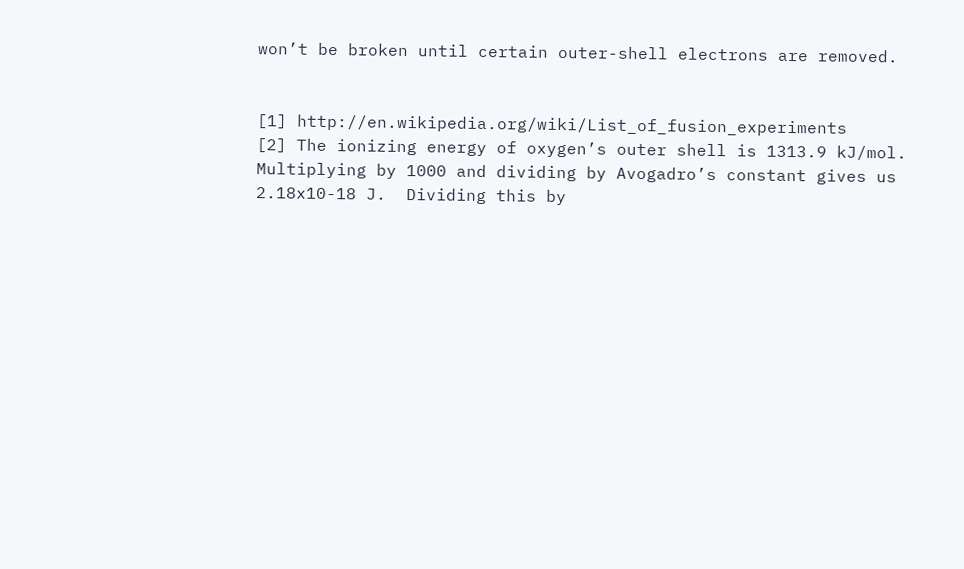won’t be broken until certain outer-shell electrons are removed.


[1] http://en.wikipedia.org/wiki/List_of_fusion_experiments
[2] The ionizing energy of oxygen’s outer shell is 1313.9 kJ/mol.  Multiplying by 1000 and dividing by Avogadro’s constant gives us 2.18x10-18 J.  Dividing this by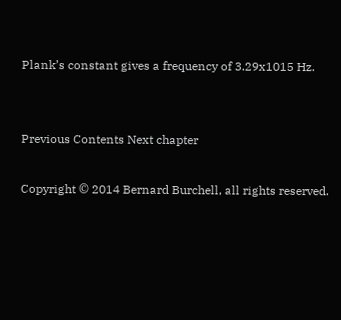Plank’s constant gives a frequency of 3.29x1015 Hz.


Previous Contents Next chapter

Copyright © 2014 Bernard Burchell, all rights reserved.